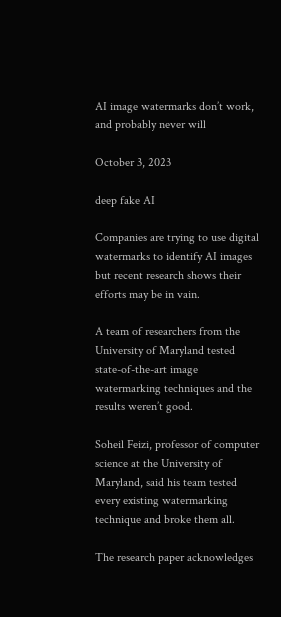AI image watermarks don’t work, and probably never will

October 3, 2023

deep fake AI

Companies are trying to use digital watermarks to identify AI images but recent research shows their efforts may be in vain.

A team of researchers from the University of Maryland tested state-of-the-art image watermarking techniques and the results weren’t good.

Soheil Feizi, professor of computer science at the University of Maryland, said his team tested every existing watermarking technique and broke them all.

The research paper acknowledges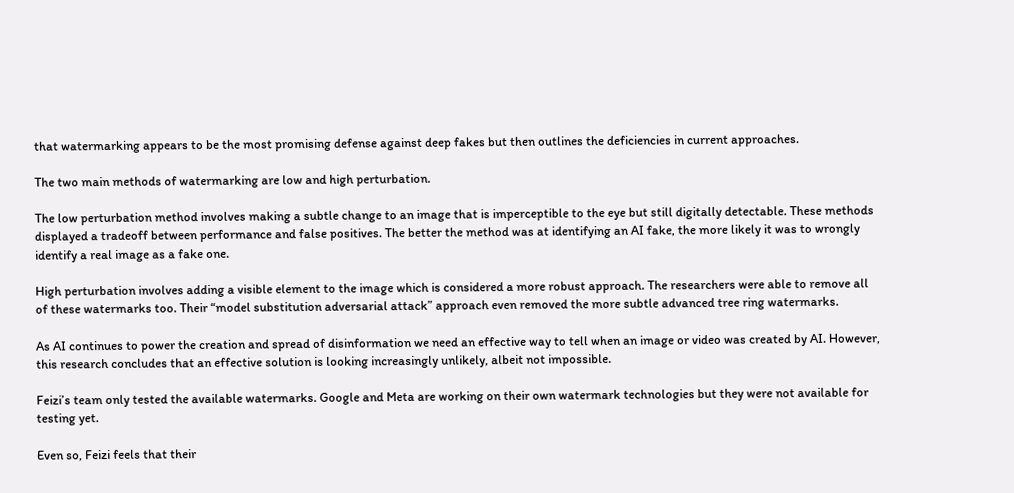that watermarking appears to be the most promising defense against deep fakes but then outlines the deficiencies in current approaches.

The two main methods of watermarking are low and high perturbation.

The low perturbation method involves making a subtle change to an image that is imperceptible to the eye but still digitally detectable. These methods displayed a tradeoff between performance and false positives. The better the method was at identifying an AI fake, the more likely it was to wrongly identify a real image as a fake one.

High perturbation involves adding a visible element to the image which is considered a more robust approach. The researchers were able to remove all of these watermarks too. Their “model substitution adversarial attack” approach even removed the more subtle advanced tree ring watermarks.

As AI continues to power the creation and spread of disinformation we need an effective way to tell when an image or video was created by AI. However, this research concludes that an effective solution is looking increasingly unlikely, albeit not impossible.

Feizi’s team only tested the available watermarks. Google and Meta are working on their own watermark technologies but they were not available for testing yet.

Even so, Feizi feels that their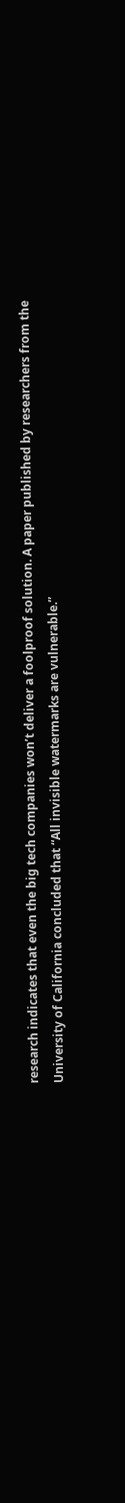research indicates that even the big tech companies won’t deliver a foolproof solution. A paper published by researchers from the University of California concluded that “All invisible watermarks are vulnerable.”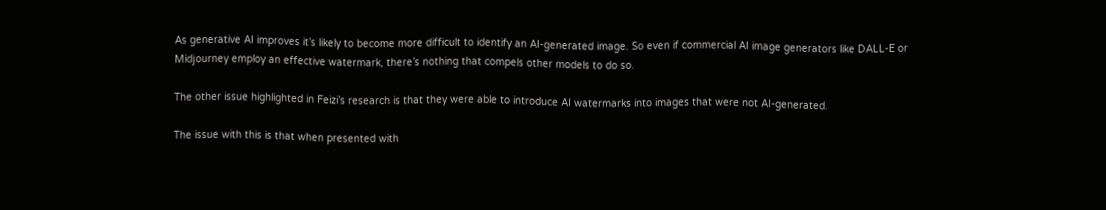As generative AI improves it’s likely to become more difficult to identify an AI-generated image. So even if commercial AI image generators like DALL-E or Midjourney employ an effective watermark, there’s nothing that compels other models to do so.

The other issue highlighted in Feizi’s research is that they were able to introduce AI watermarks into images that were not AI-generated.

The issue with this is that when presented with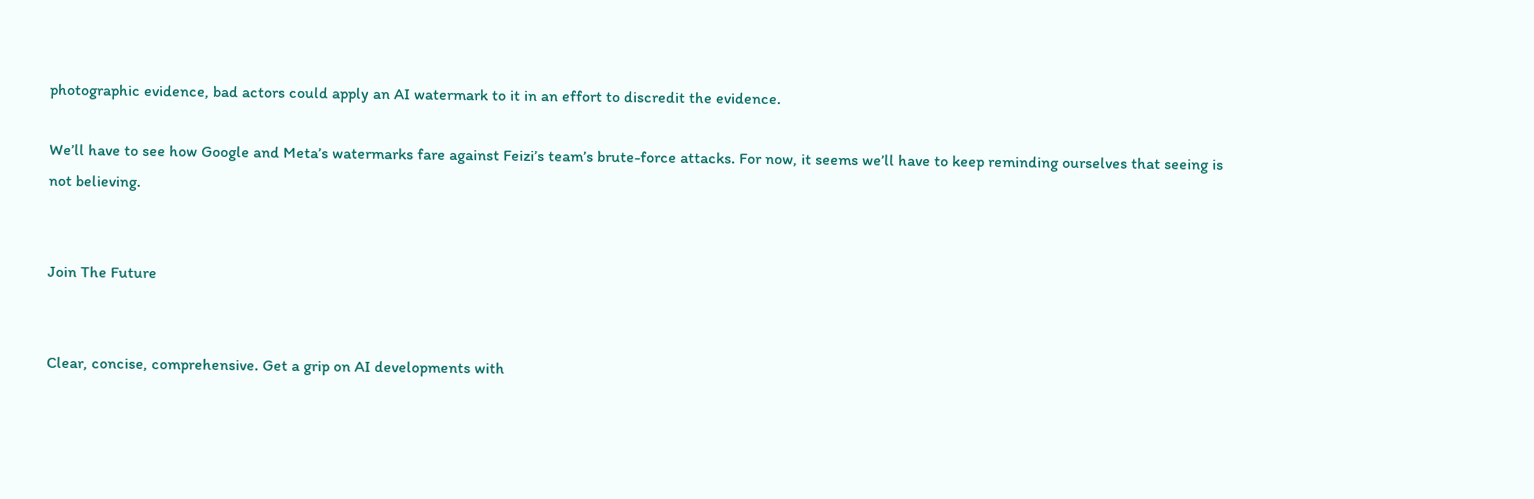photographic evidence, bad actors could apply an AI watermark to it in an effort to discredit the evidence.

We’ll have to see how Google and Meta’s watermarks fare against Feizi’s team’s brute-force attacks. For now, it seems we’ll have to keep reminding ourselves that seeing is not believing.


Join The Future


Clear, concise, comprehensive. Get a grip on AI developments with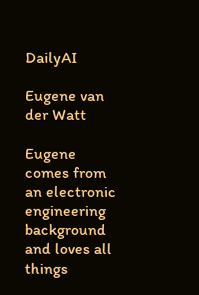DailyAI

Eugene van der Watt

Eugene comes from an electronic engineering background and loves all things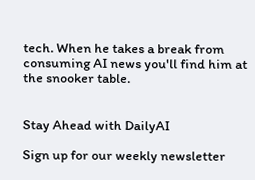tech. When he takes a break from consuming AI news you'll find him at the snooker table.


Stay Ahead with DailyAI

Sign up for our weekly newsletter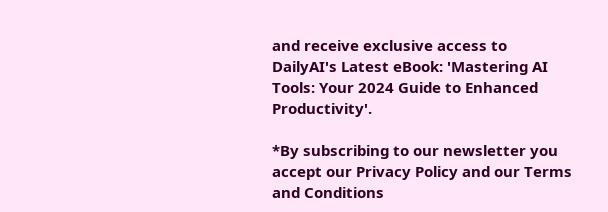and receive exclusive access to DailyAI's Latest eBook: 'Mastering AI Tools: Your 2024 Guide to Enhanced Productivity'.

*By subscribing to our newsletter you accept our Privacy Policy and our Terms and Conditions